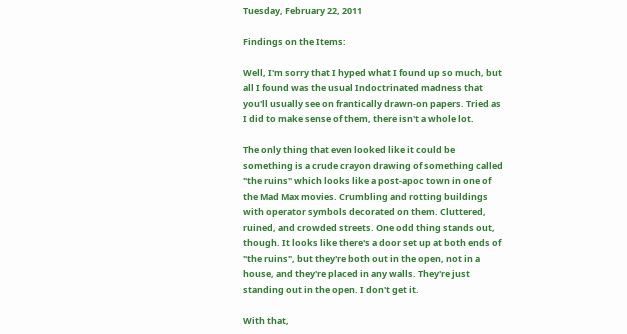Tuesday, February 22, 2011

Findings on the Items:

Well, I'm sorry that I hyped what I found up so much, but all I found was the usual Indoctrinated madness that you'll usually see on frantically drawn-on papers. Tried as I did to make sense of them, there isn't a whole lot.

The only thing that even looked like it could be something is a crude crayon drawing of something called "the ruins" which looks like a post-apoc town in one of the Mad Max movies. Crumbling and rotting buildings with operator symbols decorated on them. Cluttered, ruined, and crowded streets. One odd thing stands out, though. It looks like there's a door set up at both ends of "the ruins", but they're both out in the open, not in a house, and they're placed in any walls. They're just standing out in the open. I don't get it.

With that,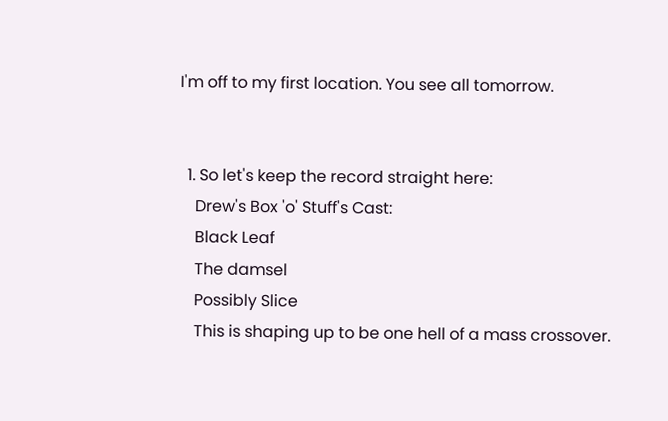I'm off to my first location. You see all tomorrow.


  1. So let's keep the record straight here:
    Drew's Box 'o' Stuff's Cast:
    Black Leaf
    The damsel
    Possibly Slice
    This is shaping up to be one hell of a mass crossover.